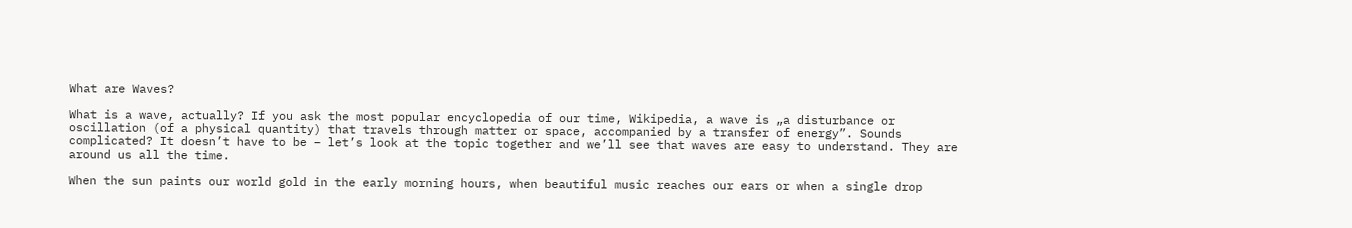What are Waves?

What is a wave, actually? If you ask the most popular encyclopedia of our time, Wikipedia, a wave is „a disturbance or oscillation (of a physical quantity) that travels through matter or space, accompanied by a transfer of energy”. Sounds complicated? It doesn’t have to be – let’s look at the topic together and we’ll see that waves are easy to understand. They are around us all the time.

When the sun paints our world gold in the early morning hours, when beautiful music reaches our ears or when a single drop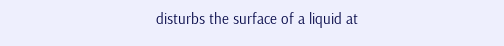disturbs the surface of a liquid at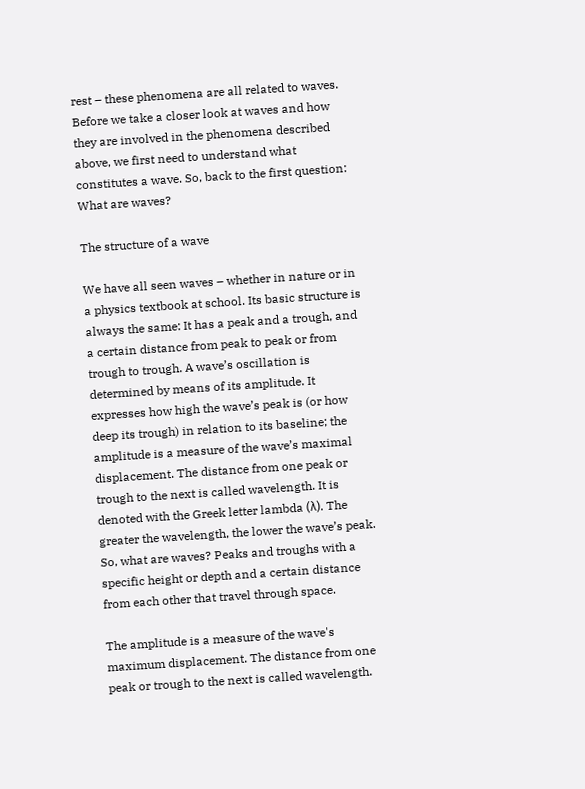rest – these phenomena are all related to waves. Before we take a closer look at waves and how they are involved in the phenomena described above, we first need to understand what constitutes a wave. So, back to the first question: What are waves?

The structure of a wave

We have all seen waves – whether in nature or in a physics textbook at school. Its basic structure is always the same: It has a peak and a trough, and a certain distance from peak to peak or from trough to trough. A wave’s oscillation is determined by means of its amplitude. It expresses how high the wave’s peak is (or how deep its trough) in relation to its baseline; the amplitude is a measure of the wave’s maximal displacement. The distance from one peak or trough to the next is called wavelength. It is denoted with the Greek letter lambda (λ). The greater the wavelength, the lower the wave’s peak. So, what are waves? Peaks and troughs with a specific height or depth and a certain distance from each other that travel through space.

The amplitude is a measure of the wave's maximum displacement. The distance from one peak or trough to the next is called wavelength.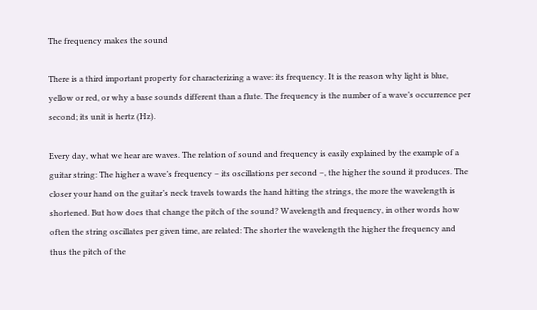The frequency makes the sound

There is a third important property for characterizing a wave: its frequency. It is the reason why light is blue, yellow or red, or why a base sounds different than a flute. The frequency is the number of a wave’s occurrence per second; its unit is hertz (Hz).

Every day, what we hear are waves. The relation of sound and frequency is easily explained by the example of a guitar string: The higher a wave’s frequency – its oscillations per second –, the higher the sound it produces. The closer your hand on the guitar’s neck travels towards the hand hitting the strings, the more the wavelength is shortened. But how does that change the pitch of the sound? Wavelength and frequency, in other words how often the string oscillates per given time, are related: The shorter the wavelength the higher the frequency and thus the pitch of the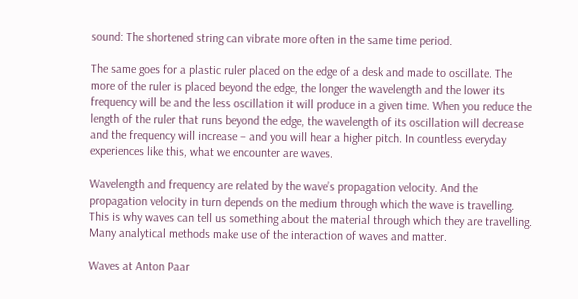sound: The shortened string can vibrate more often in the same time period.

The same goes for a plastic ruler placed on the edge of a desk and made to oscillate. The more of the ruler is placed beyond the edge, the longer the wavelength and the lower its frequency will be and the less oscillation it will produce in a given time. When you reduce the length of the ruler that runs beyond the edge, the wavelength of its oscillation will decrease and the frequency will increase – and you will hear a higher pitch. In countless everyday experiences like this, what we encounter are waves.

Wavelength and frequency are related by the wave’s propagation velocity. And the propagation velocity in turn depends on the medium through which the wave is travelling. This is why waves can tell us something about the material through which they are travelling. Many analytical methods make use of the interaction of waves and matter.

Waves at Anton Paar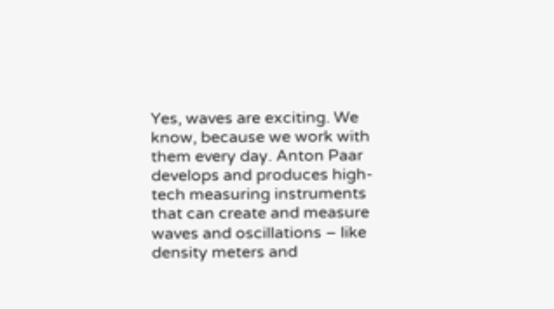Yes, waves are exciting. We know, because we work with them every day. Anton Paar develops and produces high-tech measuring instruments that can create and measure waves and oscillations – like density meters and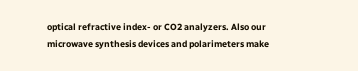optical refractive index- or CO2 analyzers. Also our microwave synthesis devices and polarimeters make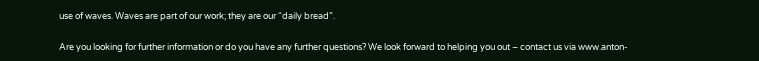use of waves. Waves are part of our work; they are our “daily bread”.

Are you looking for further information or do you have any further questions? We look forward to helping you out – contact us via www.anton-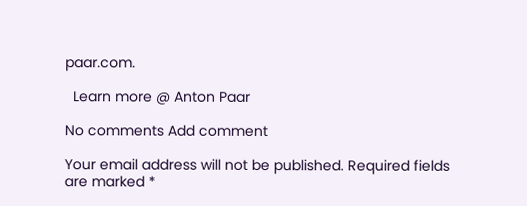paar.com.

  Learn more @ Anton Paar

No comments Add comment

Your email address will not be published. Required fields are marked *